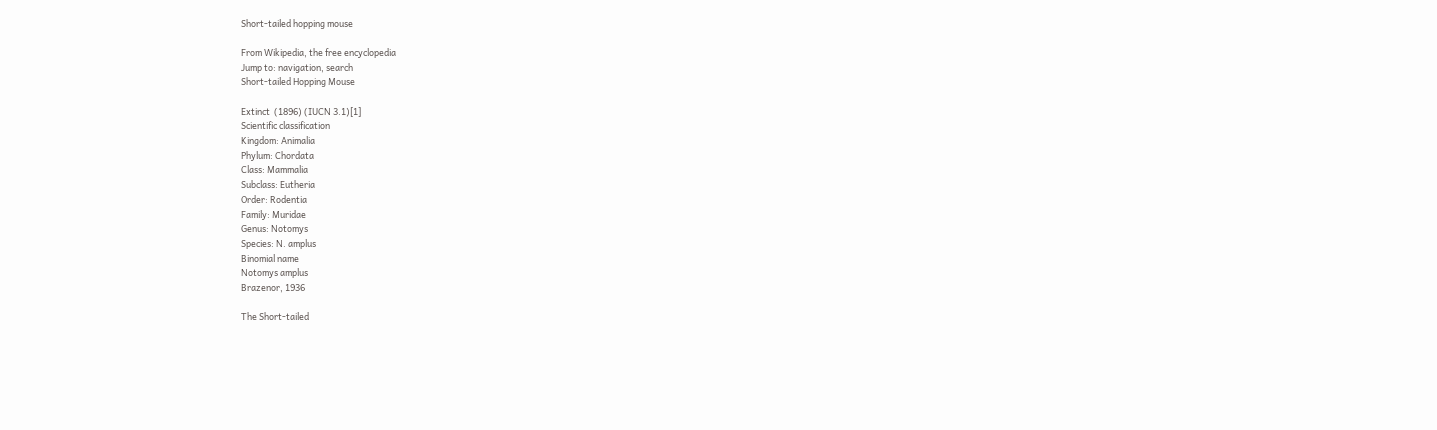Short-tailed hopping mouse

From Wikipedia, the free encyclopedia
Jump to: navigation, search
Short-tailed Hopping Mouse

Extinct  (1896) (IUCN 3.1)[1]
Scientific classification
Kingdom: Animalia
Phylum: Chordata
Class: Mammalia
Subclass: Eutheria
Order: Rodentia
Family: Muridae
Genus: Notomys
Species: N. amplus
Binomial name
Notomys amplus
Brazenor, 1936

The Short-tailed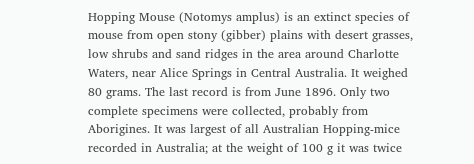Hopping Mouse (Notomys amplus) is an extinct species of mouse from open stony (gibber) plains with desert grasses, low shrubs and sand ridges in the area around Charlotte Waters, near Alice Springs in Central Australia. It weighed 80 grams. The last record is from June 1896. Only two complete specimens were collected, probably from Aborigines. It was largest of all Australian Hopping-mice recorded in Australia; at the weight of 100 g it was twice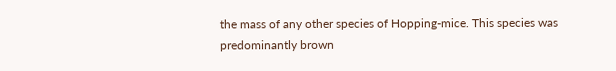the mass of any other species of Hopping-mice. This species was predominantly brown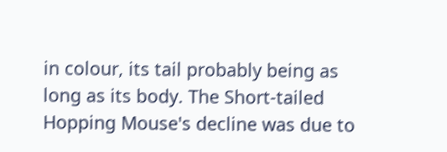in colour, its tail probably being as long as its body. The Short-tailed Hopping Mouse's decline was due to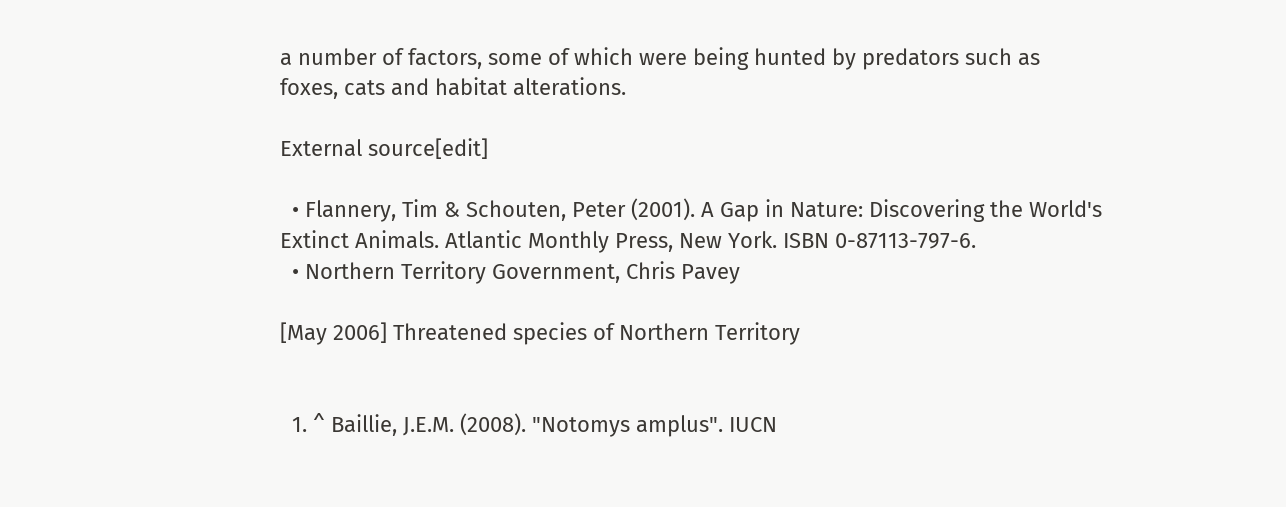a number of factors, some of which were being hunted by predators such as foxes, cats and habitat alterations.

External source[edit]

  • Flannery, Tim & Schouten, Peter (2001). A Gap in Nature: Discovering the World's Extinct Animals. Atlantic Monthly Press, New York. ISBN 0-87113-797-6.
  • Northern Territory Government, Chris Pavey

[May 2006] Threatened species of Northern Territory


  1. ^ Baillie, J.E.M. (2008). "Notomys amplus". IUCN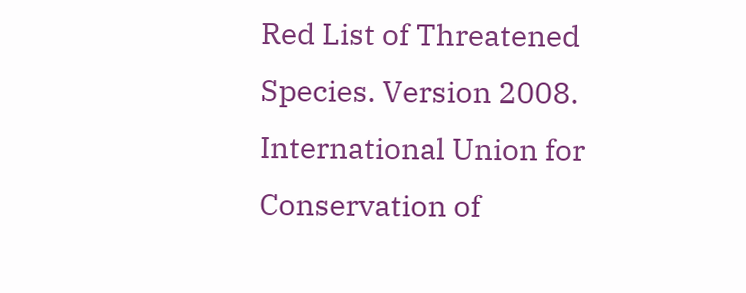Red List of Threatened Species. Version 2008. International Union for Conservation of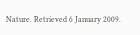Nature. Retrieved 6 January 2009.